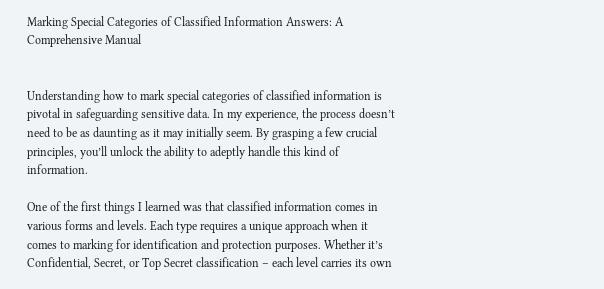Marking Special Categories of Classified Information Answers: A Comprehensive Manual


Understanding how to mark special categories of classified information is pivotal in safeguarding sensitive data. In my experience, the process doesn’t need to be as daunting as it may initially seem. By grasping a few crucial principles, you’ll unlock the ability to adeptly handle this kind of information.

One of the first things I learned was that classified information comes in various forms and levels. Each type requires a unique approach when it comes to marking for identification and protection purposes. Whether it’s Confidential, Secret, or Top Secret classification – each level carries its own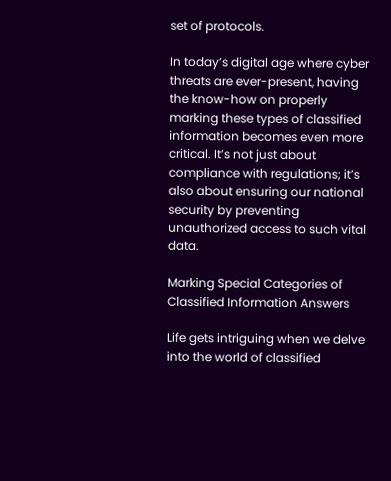set of protocols.

In today’s digital age where cyber threats are ever-present, having the know-how on properly marking these types of classified information becomes even more critical. It’s not just about compliance with regulations; it’s also about ensuring our national security by preventing unauthorized access to such vital data.

Marking Special Categories of Classified Information Answers

Life gets intriguing when we delve into the world of classified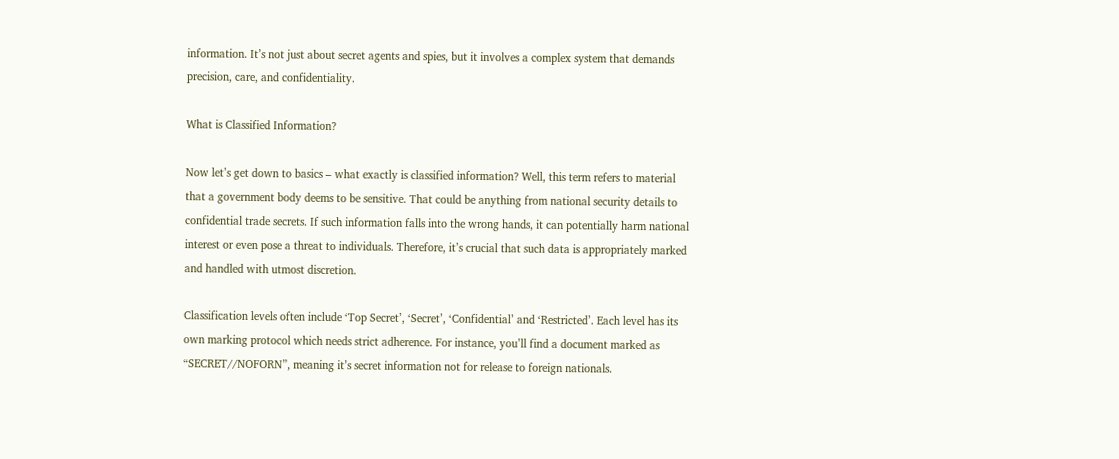information. It’s not just about secret agents and spies, but it involves a complex system that demands precision, care, and confidentiality.

What is Classified Information?

Now let’s get down to basics – what exactly is classified information? Well, this term refers to material that a government body deems to be sensitive. That could be anything from national security details to confidential trade secrets. If such information falls into the wrong hands, it can potentially harm national interest or even pose a threat to individuals. Therefore, it’s crucial that such data is appropriately marked and handled with utmost discretion.

Classification levels often include ‘Top Secret’, ‘Secret’, ‘Confidential’ and ‘Restricted’. Each level has its own marking protocol which needs strict adherence. For instance, you’ll find a document marked as “SECRET//NOFORN”, meaning it’s secret information not for release to foreign nationals.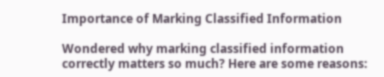Importance of Marking Classified Information

Wondered why marking classified information correctly matters so much? Here are some reasons: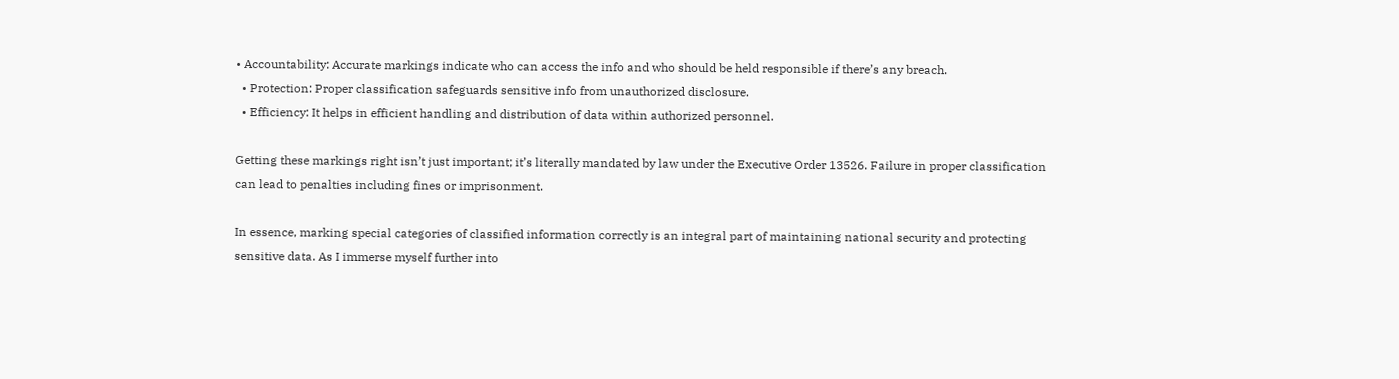• Accountability: Accurate markings indicate who can access the info and who should be held responsible if there’s any breach.
  • Protection: Proper classification safeguards sensitive info from unauthorized disclosure.
  • Efficiency: It helps in efficient handling and distribution of data within authorized personnel.

Getting these markings right isn’t just important; it’s literally mandated by law under the Executive Order 13526. Failure in proper classification can lead to penalties including fines or imprisonment.

In essence, marking special categories of classified information correctly is an integral part of maintaining national security and protecting sensitive data. As I immerse myself further into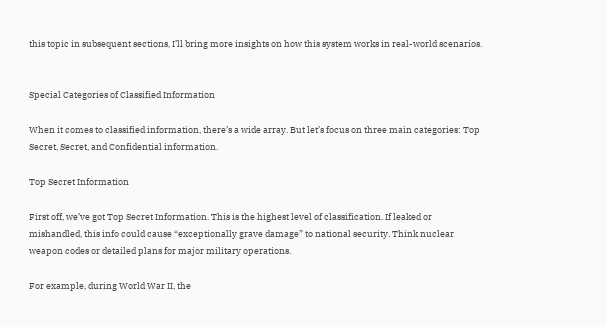this topic in subsequent sections, I’ll bring more insights on how this system works in real-world scenarios.


Special Categories of Classified Information

When it comes to classified information, there’s a wide array. But let’s focus on three main categories: Top Secret, Secret, and Confidential information.

Top Secret Information

First off, we’ve got Top Secret Information. This is the highest level of classification. If leaked or mishandled, this info could cause “exceptionally grave damage” to national security. Think nuclear weapon codes or detailed plans for major military operations.

For example, during World War II, the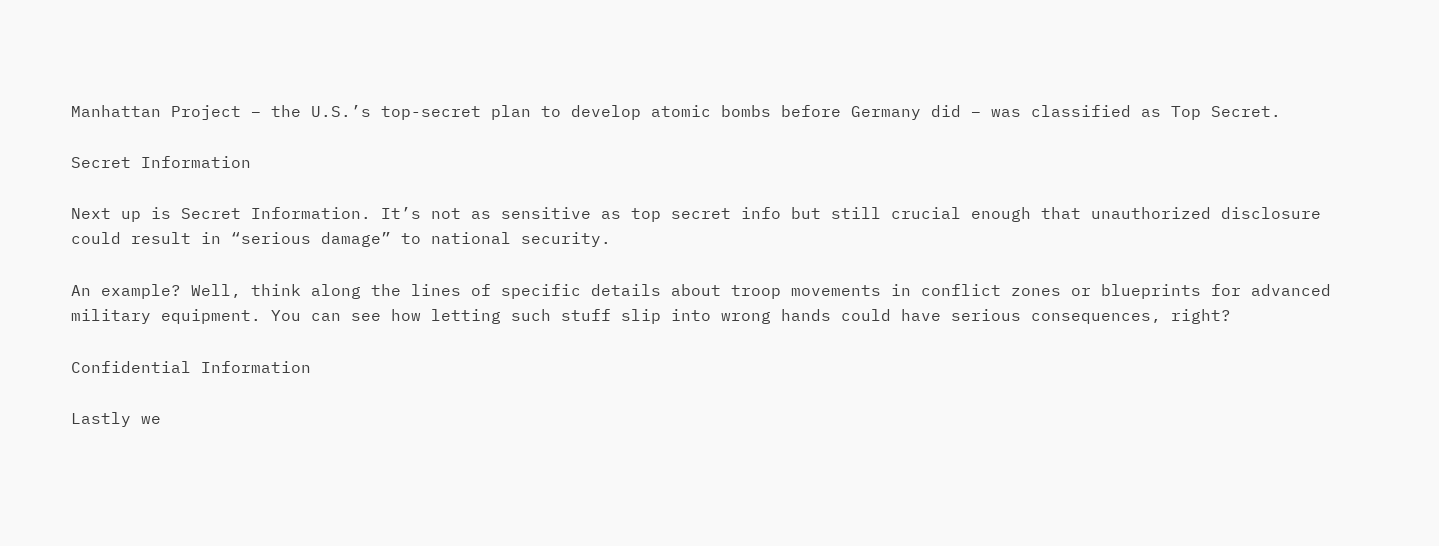Manhattan Project – the U.S.’s top-secret plan to develop atomic bombs before Germany did – was classified as Top Secret.

Secret Information

Next up is Secret Information. It’s not as sensitive as top secret info but still crucial enough that unauthorized disclosure could result in “serious damage” to national security.

An example? Well, think along the lines of specific details about troop movements in conflict zones or blueprints for advanced military equipment. You can see how letting such stuff slip into wrong hands could have serious consequences, right?

Confidential Information

Lastly we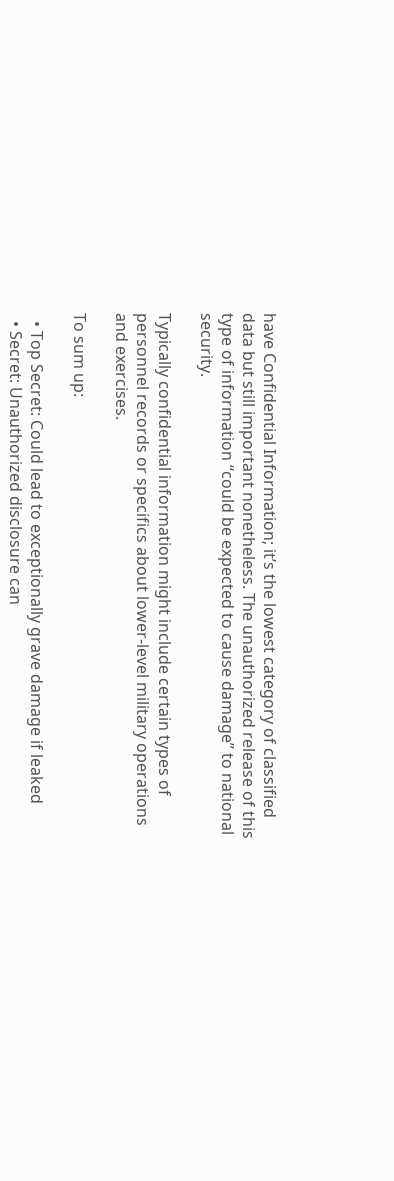have Confidential Information; it’s the lowest category of classified data but still important nonetheless. The unauthorized release of this type of information “could be expected to cause damage” to national security.

Typically confidential information might include certain types of personnel records or specifics about lower-level military operations and exercises.

To sum up:

  • Top Secret: Could lead to exceptionally grave damage if leaked
  • Secret: Unauthorized disclosure can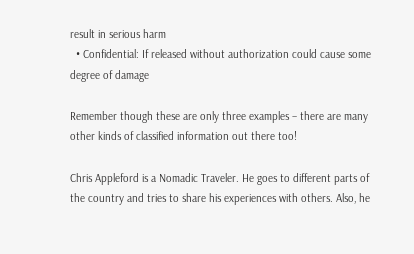result in serious harm
  • Confidential: If released without authorization could cause some degree of damage

Remember though these are only three examples – there are many other kinds of classified information out there too!

Chris Appleford is a Nomadic Traveler. He goes to different parts of the country and tries to share his experiences with others. Also, he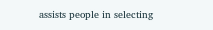assists people in selecting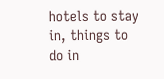hotels to stay in, things to do in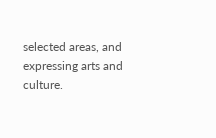selected areas, and expressing arts and culture.